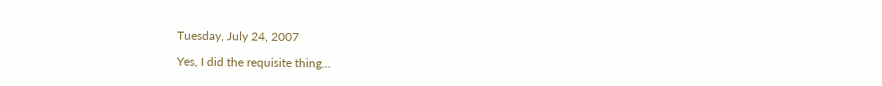Tuesday, July 24, 2007

Yes, I did the requisite thing...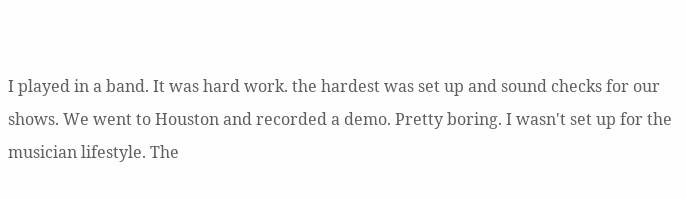I played in a band. It was hard work. the hardest was set up and sound checks for our shows. We went to Houston and recorded a demo. Pretty boring. I wasn't set up for the musician lifestyle. The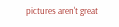pictures aren't great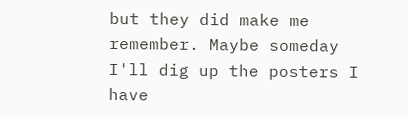but they did make me remember. Maybe someday I'll dig up the posters I have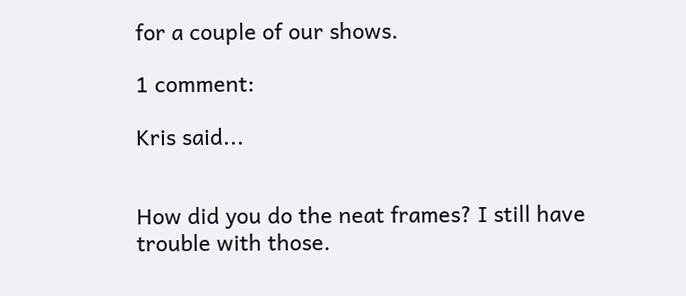for a couple of our shows.

1 comment:

Kris said...


How did you do the neat frames? I still have trouble with those.